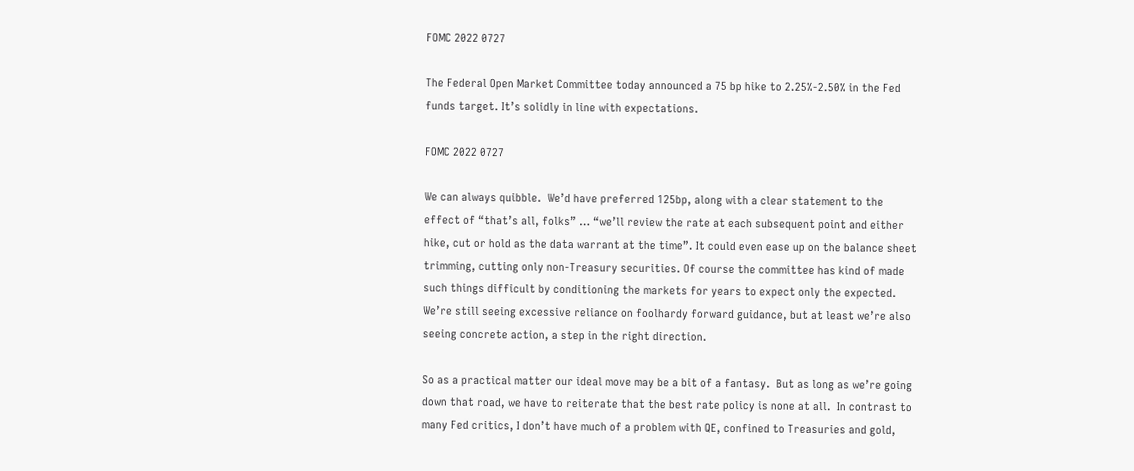FOMC 2022 0727

The Federal Open Market Committee today announced a 75 bp hike to 2.25%-2.50% in the Fed funds target. It’s solidly in line with expectations.

FOMC 2022 0727

We can always quibble.  We’d have preferred 125bp, along with a clear statement to the effect of “that’s all, folks” … “we’ll review the rate at each subsequent point and either hike, cut or hold as the data warrant at the time”. It could even ease up on the balance sheet trimming, cutting only non-Treasury securities. Of course the committee has kind of made such things difficult by conditioning the markets for years to expect only the expected. We’re still seeing excessive reliance on foolhardy forward guidance, but at least we’re also seeing concrete action, a step in the right direction.

So as a practical matter our ideal move may be a bit of a fantasy.  But as long as we’re going down that road, we have to reiterate that the best rate policy is none at all.  In contrast to many Fed critics, I don’t have much of a problem with QE, confined to Treasuries and gold,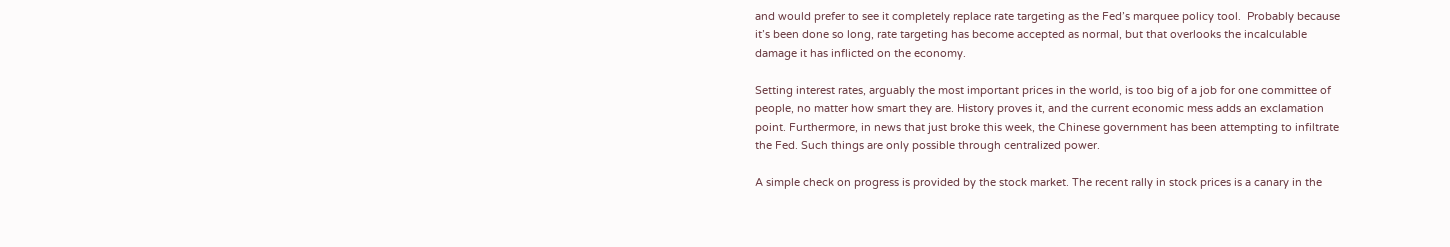and would prefer to see it completely replace rate targeting as the Fed’s marquee policy tool.  Probably because it’s been done so long, rate targeting has become accepted as normal, but that overlooks the incalculable damage it has inflicted on the economy.

Setting interest rates, arguably the most important prices in the world, is too big of a job for one committee of people, no matter how smart they are. History proves it, and the current economic mess adds an exclamation point. Furthermore, in news that just broke this week, the Chinese government has been attempting to infiltrate the Fed. Such things are only possible through centralized power.

A simple check on progress is provided by the stock market. The recent rally in stock prices is a canary in the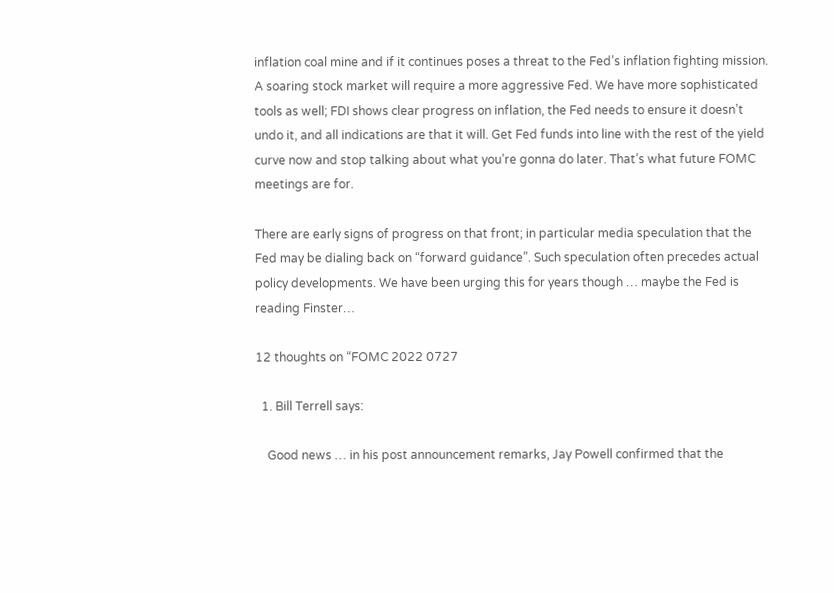inflation coal mine and if it continues poses a threat to the Fed’s inflation fighting mission. A soaring stock market will require a more aggressive Fed. We have more sophisticated tools as well; FDI shows clear progress on inflation, the Fed needs to ensure it doesn’t undo it, and all indications are that it will. Get Fed funds into line with the rest of the yield curve now and stop talking about what you’re gonna do later. That’s what future FOMC meetings are for.

There are early signs of progress on that front; in particular media speculation that the Fed may be dialing back on “forward guidance”. Such speculation often precedes actual policy developments. We have been urging this for years though … maybe the Fed is reading Finster…

12 thoughts on “FOMC 2022 0727

  1. Bill Terrell says:

    Good news … in his post announcement remarks, Jay Powell confirmed that the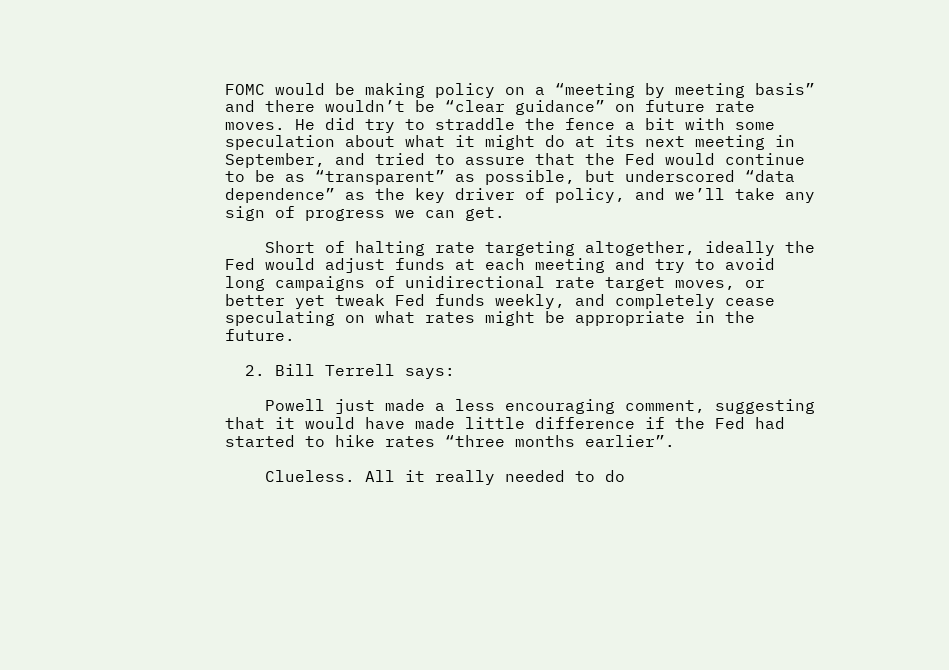FOMC would be making policy on a “meeting by meeting basis” and there wouldn’t be “clear guidance” on future rate moves. He did try to straddle the fence a bit with some speculation about what it might do at its next meeting in September, and tried to assure that the Fed would continue to be as “transparent” as possible, but underscored “data dependence” as the key driver of policy, and we’ll take any sign of progress we can get.

    Short of halting rate targeting altogether, ideally the Fed would adjust funds at each meeting and try to avoid long campaigns of unidirectional rate target moves, or better yet tweak Fed funds weekly, and completely cease speculating on what rates might be appropriate in the future.

  2. Bill Terrell says:

    Powell just made a less encouraging comment, suggesting that it would have made little difference if the Fed had started to hike rates “three months earlier”.

    Clueless. All it really needed to do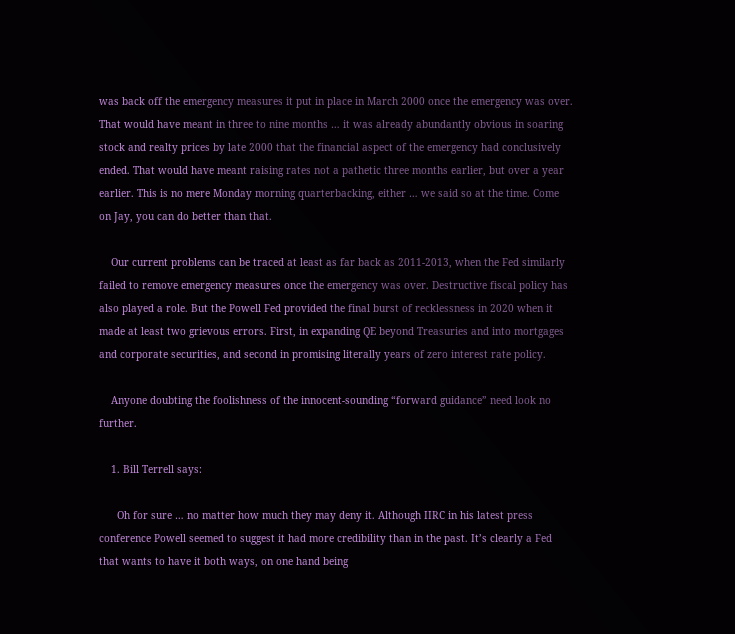was back off the emergency measures it put in place in March 2000 once the emergency was over. That would have meant in three to nine months … it was already abundantly obvious in soaring stock and realty prices by late 2000 that the financial aspect of the emergency had conclusively ended. That would have meant raising rates not a pathetic three months earlier, but over a year earlier. This is no mere Monday morning quarterbacking, either … we said so at the time. Come on Jay, you can do better than that.

    Our current problems can be traced at least as far back as 2011-2013, when the Fed similarly failed to remove emergency measures once the emergency was over. Destructive fiscal policy has also played a role. But the Powell Fed provided the final burst of recklessness in 2020 when it made at least two grievous errors. First, in expanding QE beyond Treasuries and into mortgages and corporate securities, and second in promising literally years of zero interest rate policy.

    Anyone doubting the foolishness of the innocent-sounding “forward guidance” need look no further.

    1. Bill Terrell says:

      Oh for sure … no matter how much they may deny it. Although IIRC in his latest press conference Powell seemed to suggest it had more credibility than in the past. It’s clearly a Fed that wants to have it both ways, on one hand being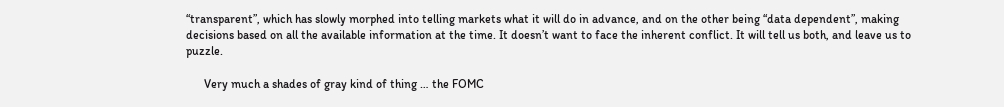“transparent”, which has slowly morphed into telling markets what it will do in advance, and on the other being “data dependent”, making decisions based on all the available information at the time. It doesn’t want to face the inherent conflict. It will tell us both, and leave us to puzzle.

      Very much a shades of gray kind of thing … the FOMC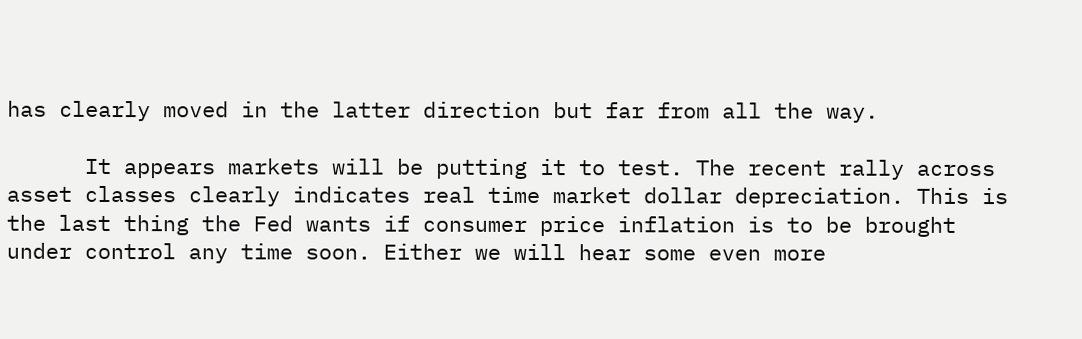has clearly moved in the latter direction but far from all the way.

      It appears markets will be putting it to test. The recent rally across asset classes clearly indicates real time market dollar depreciation. This is the last thing the Fed wants if consumer price inflation is to be brought under control any time soon. Either we will hear some even more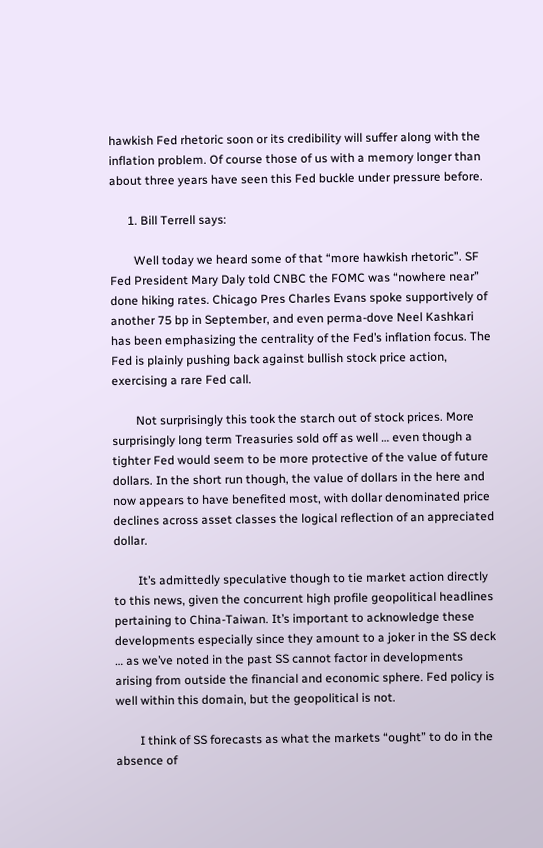hawkish Fed rhetoric soon or its credibility will suffer along with the inflation problem. Of course those of us with a memory longer than about three years have seen this Fed buckle under pressure before.

      1. Bill Terrell says:

        Well today we heard some of that “more hawkish rhetoric”. SF Fed President Mary Daly told CNBC the FOMC was “nowhere near” done hiking rates. Chicago Pres Charles Evans spoke supportively of another 75 bp in September, and even perma-dove Neel Kashkari has been emphasizing the centrality of the Fed’s inflation focus. The Fed is plainly pushing back against bullish stock price action, exercising a rare Fed call.

        Not surprisingly this took the starch out of stock prices. More surprisingly long term Treasuries sold off as well … even though a tighter Fed would seem to be more protective of the value of future dollars. In the short run though, the value of dollars in the here and now appears to have benefited most, with dollar denominated price declines across asset classes the logical reflection of an appreciated dollar.

        It’s admittedly speculative though to tie market action directly to this news, given the concurrent high profile geopolitical headlines pertaining to China-Taiwan. It’s important to acknowledge these developments especially since they amount to a joker in the SS deck … as we’ve noted in the past SS cannot factor in developments arising from outside the financial and economic sphere. Fed policy is well within this domain, but the geopolitical is not.

        I think of SS forecasts as what the markets “ought” to do in the absence of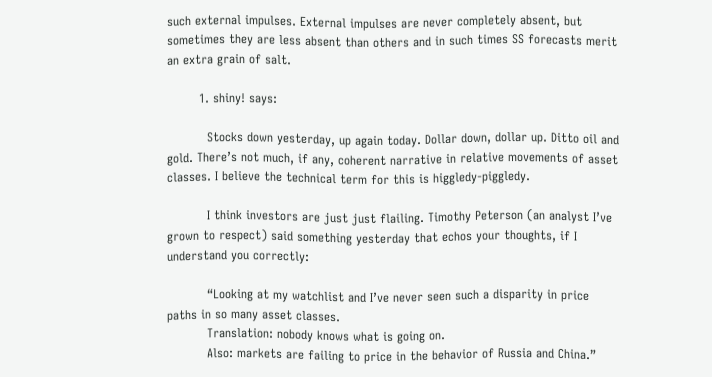such external impulses. External impulses are never completely absent, but sometimes they are less absent than others and in such times SS forecasts merit an extra grain of salt.

        1. shiny! says:

          Stocks down yesterday, up again today. Dollar down, dollar up. Ditto oil and gold. There’s not much, if any, coherent narrative in relative movements of asset classes. I believe the technical term for this is higgledy-piggledy.

          I think investors are just just flailing. Timothy Peterson (an analyst I’ve grown to respect) said something yesterday that echos your thoughts, if I understand you correctly:

          “Looking at my watchlist and I’ve never seen such a disparity in price paths in so many asset classes.
          Translation: nobody knows what is going on.
          Also: markets are failing to price in the behavior of Russia and China.”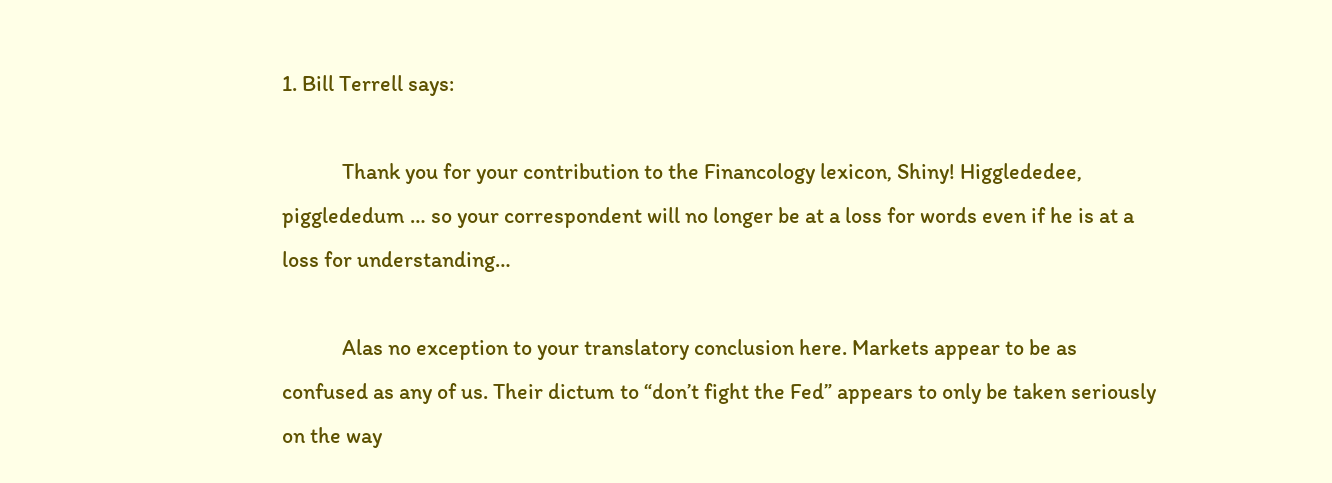1. Bill Terrell says:

            Thank you for your contribution to the Financology lexicon, Shiny! Higglededee, pigglededum … so your correspondent will no longer be at a loss for words even if he is at a loss for understanding…

            Alas no exception to your translatory conclusion here. Markets appear to be as confused as any of us. Their dictum to “don’t fight the Fed” appears to only be taken seriously on the way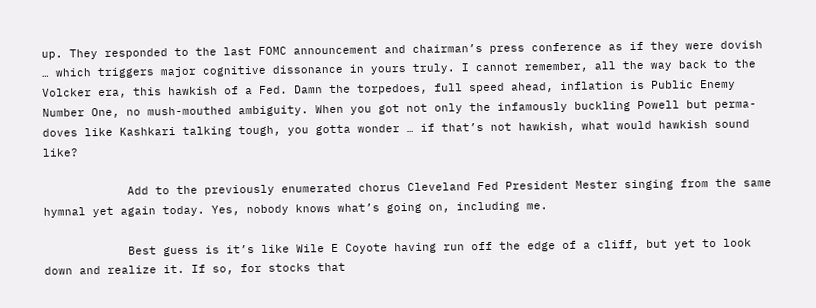up. They responded to the last FOMC announcement and chairman’s press conference as if they were dovish … which triggers major cognitive dissonance in yours truly. I cannot remember, all the way back to the Volcker era, this hawkish of a Fed. Damn the torpedoes, full speed ahead, inflation is Public Enemy Number One, no mush-mouthed ambiguity. When you got not only the infamously buckling Powell but perma-doves like Kashkari talking tough, you gotta wonder … if that’s not hawkish, what would hawkish sound like?

            Add to the previously enumerated chorus Cleveland Fed President Mester singing from the same hymnal yet again today. Yes, nobody knows what’s going on, including me.

            Best guess is it’s like Wile E Coyote having run off the edge of a cliff, but yet to look down and realize it. If so, for stocks that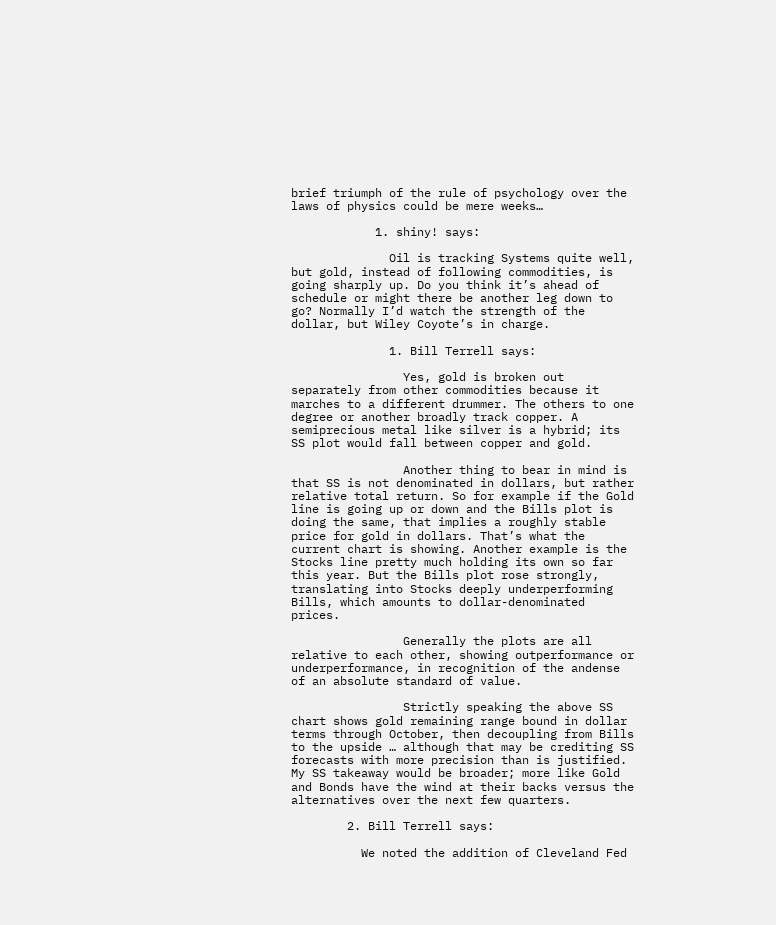brief triumph of the rule of psychology over the laws of physics could be mere weeks…

            1. shiny! says:

              Oil is tracking Systems quite well, but gold, instead of following commodities, is going sharply up. Do you think it’s ahead of schedule or might there be another leg down to go? Normally I’d watch the strength of the dollar, but Wiley Coyote’s in charge.

              1. Bill Terrell says:

                Yes, gold is broken out separately from other commodities because it marches to a different drummer. The others to one degree or another broadly track copper. A semiprecious metal like silver is a hybrid; its SS plot would fall between copper and gold.

                Another thing to bear in mind is that SS is not denominated in dollars, but rather relative total return. So for example if the Gold line is going up or down and the Bills plot is doing the same, that implies a roughly stable price for gold in dollars. That’s what the current chart is showing. Another example is the Stocks line pretty much holding its own so far this year. But the Bills plot rose strongly, translating into Stocks deeply underperforming Bills, which amounts to dollar-denominated prices.

                Generally the plots are all relative to each other, showing outperformance or underperformance, in recognition of the andense of an absolute standard of value.

                Strictly speaking the above SS chart shows gold remaining range bound in dollar terms through October, then decoupling from Bills to the upside … although that may be crediting SS forecasts with more precision than is justified. My SS takeaway would be broader; more like Gold and Bonds have the wind at their backs versus the alternatives over the next few quarters.

        2. Bill Terrell says:

          We noted the addition of Cleveland Fed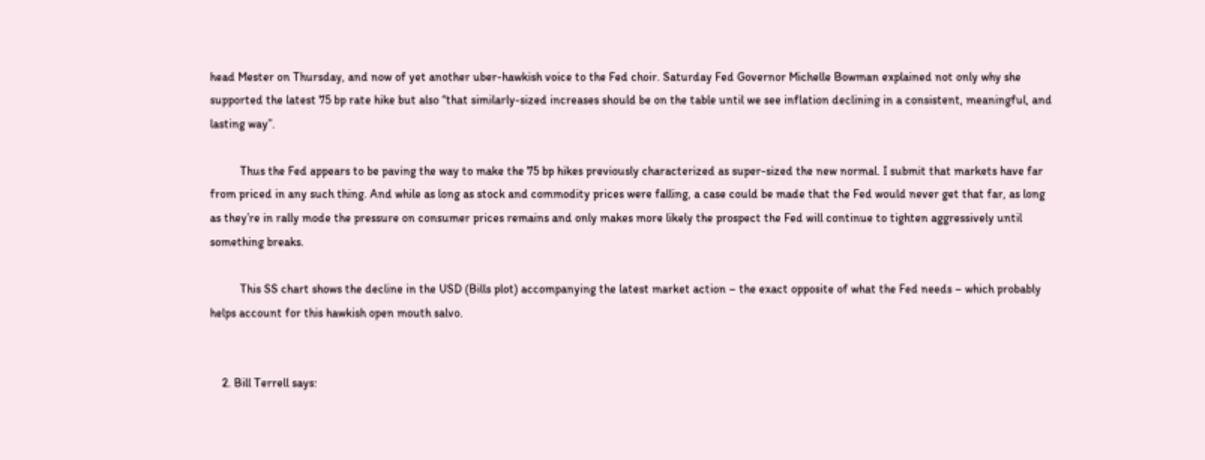head Mester on Thursday, and now of yet another uber-hawkish voice to the Fed choir. Saturday Fed Governor Michelle Bowman explained not only why she supported the latest 75 bp rate hike but also “that similarly-sized increases should be on the table until we see inflation declining in a consistent, meaningful, and lasting way”.

          Thus the Fed appears to be paving the way to make the 75 bp hikes previously characterized as super-sized the new normal. I submit that markets have far from priced in any such thing. And while as long as stock and commodity prices were falling, a case could be made that the Fed would never get that far, as long as they’re in rally mode the pressure on consumer prices remains and only makes more likely the prospect the Fed will continue to tighten aggressively until something breaks.

          This SS chart shows the decline in the USD (Bills plot) accompanying the latest market action – the exact opposite of what the Fed needs – which probably helps account for this hawkish open mouth salvo.


    2. Bill Terrell says: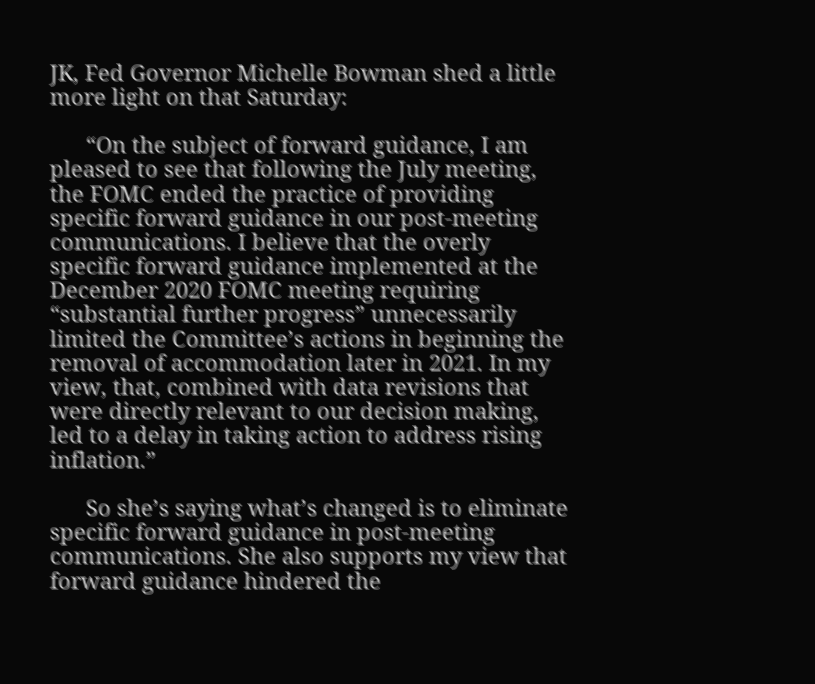JK, Fed Governor Michelle Bowman shed a little more light on that Saturday:

      “On the subject of forward guidance, I am pleased to see that following the July meeting, the FOMC ended the practice of providing specific forward guidance in our post-meeting communications. I believe that the overly specific forward guidance implemented at the December 2020 FOMC meeting requiring “substantial further progress” unnecessarily limited the Committee’s actions in beginning the removal of accommodation later in 2021. In my view, that, combined with data revisions that were directly relevant to our decision making, led to a delay in taking action to address rising inflation.”

      So she’s saying what’s changed is to eliminate specific forward guidance in post-meeting communications. She also supports my view that forward guidance hindered the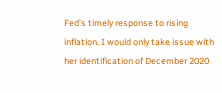Fed’s timely response to rising inflation. I would only take issue with her identification of December 2020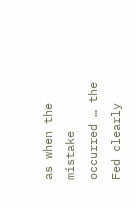as when the mistake occurred … the Fed clearly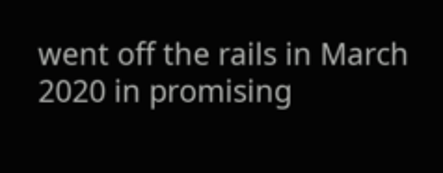went off the rails in March 2020 in promising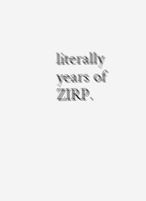literally years of ZIRP.